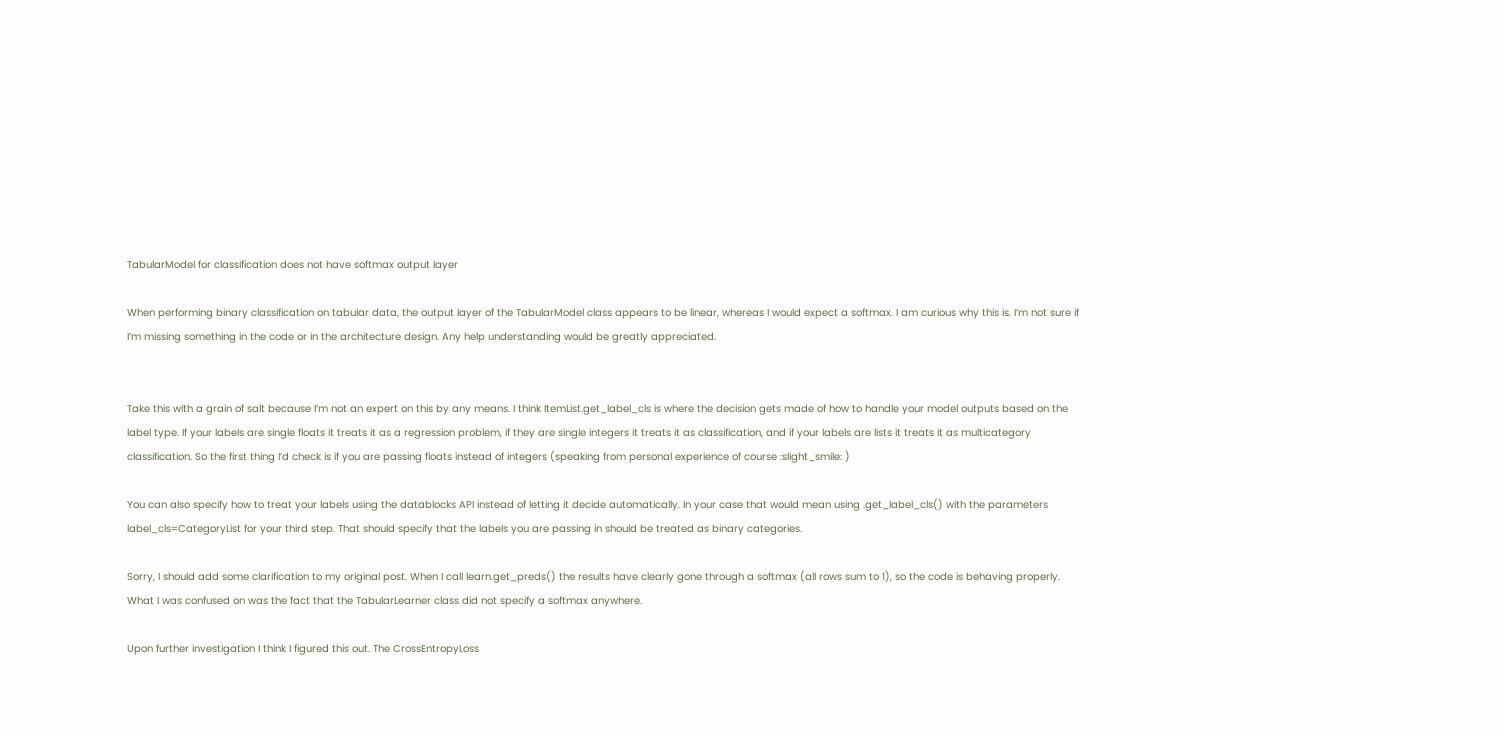TabularModel for classification does not have softmax output layer

When performing binary classification on tabular data, the output layer of the TabularModel class appears to be linear, whereas I would expect a softmax. I am curious why this is. I’m not sure if I’m missing something in the code or in the architecture design. Any help understanding would be greatly appreciated.


Take this with a grain of salt because I’m not an expert on this by any means. I think ItemList.get_label_cls is where the decision gets made of how to handle your model outputs based on the label type. If your labels are single floats it treats it as a regression problem, if they are single integers it treats it as classification, and if your labels are lists it treats it as multicategory classification. So the first thing I’d check is if you are passing floats instead of integers (speaking from personal experience of course :slight_smile: )

You can also specify how to treat your labels using the datablocks API instead of letting it decide automatically. In your case that would mean using .get_label_cls() with the parameters label_cls=CategoryList for your third step. That should specify that the labels you are passing in should be treated as binary categories.

Sorry, I should add some clarification to my original post. When I call learn.get_preds() the results have clearly gone through a softmax (all rows sum to 1), so the code is behaving properly. What I was confused on was the fact that the TabularLearner class did not specify a softmax anywhere.

Upon further investigation I think I figured this out. The CrossEntropyLoss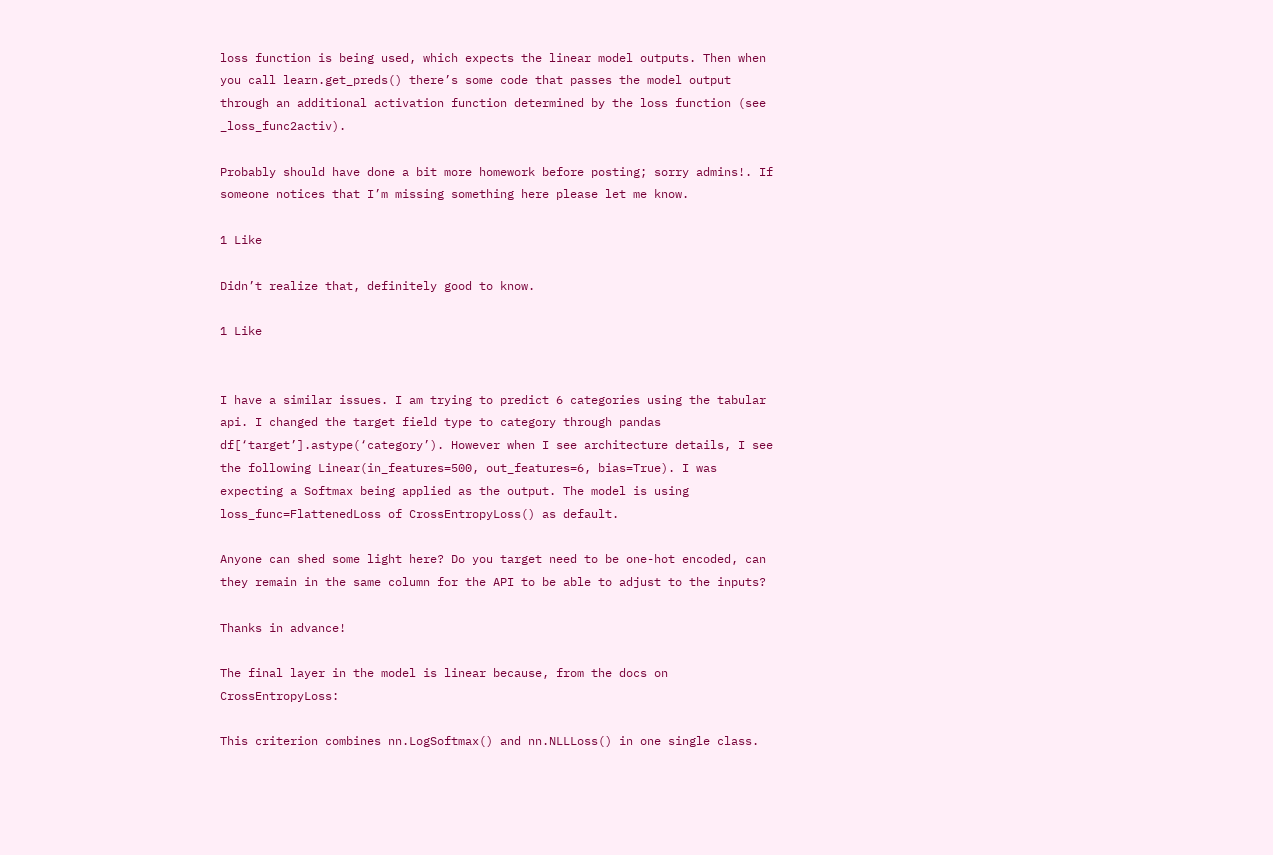loss function is being used, which expects the linear model outputs. Then when you call learn.get_preds() there’s some code that passes the model output through an additional activation function determined by the loss function (see _loss_func2activ).

Probably should have done a bit more homework before posting; sorry admins!. If someone notices that I’m missing something here please let me know.

1 Like

Didn’t realize that, definitely good to know.

1 Like


I have a similar issues. I am trying to predict 6 categories using the tabular api. I changed the target field type to category through pandas df[‘target’].astype(‘category’). However when I see architecture details, I see the following Linear(in_features=500, out_features=6, bias=True). I was expecting a Softmax being applied as the output. The model is using loss_func=FlattenedLoss of CrossEntropyLoss() as default.

Anyone can shed some light here? Do you target need to be one-hot encoded, can they remain in the same column for the API to be able to adjust to the inputs?

Thanks in advance!

The final layer in the model is linear because, from the docs on CrossEntropyLoss:

This criterion combines nn.LogSoftmax() and nn.NLLLoss() in one single class.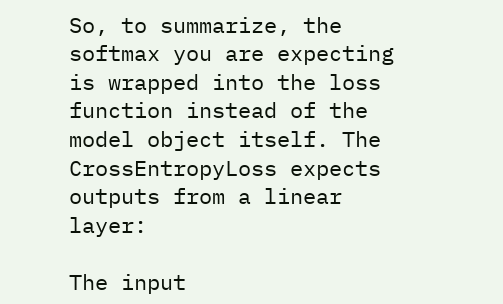So, to summarize, the softmax you are expecting is wrapped into the loss function instead of the model object itself. The CrossEntropyLoss expects outputs from a linear layer:

The input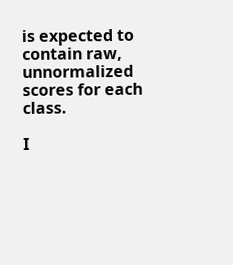is expected to contain raw, unnormalized scores for each class.

I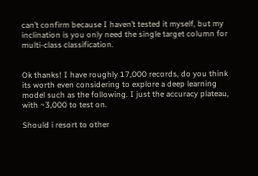can’t confirm because I haven’t tested it myself, but my inclination is you only need the single target column for multi-class classification.


Ok thanks! I have roughly 17,000 records, do you think its worth even considering to explore a deep learning model such as the following. I just the accuracy plateau, with ~3,000 to test on.

Should i resort to other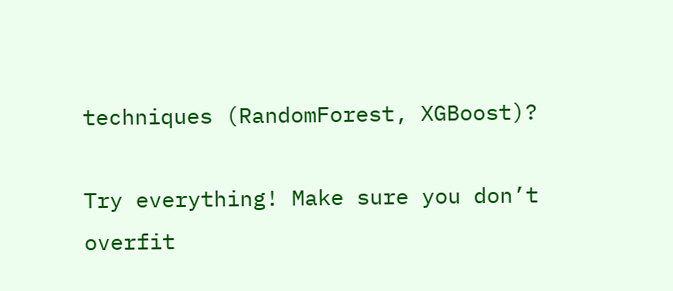techniques (RandomForest, XGBoost)?

Try everything! Make sure you don’t overfit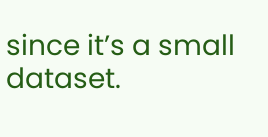since it’s a small dataset.